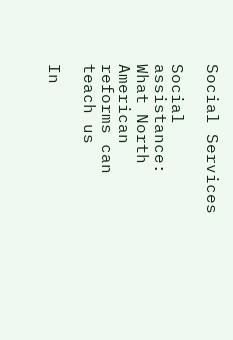Social Services

Social assistance: What North American reforms can teach us

In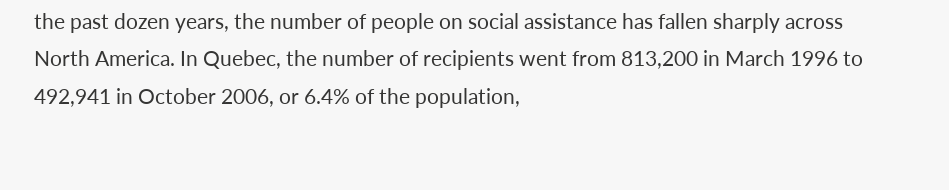the past dozen years, the number of people on social assistance has fallen sharply across North America. In Quebec, the number of recipients went from 813,200 in March 1996 to 492,941 in October 2006, or 6.4% of the population,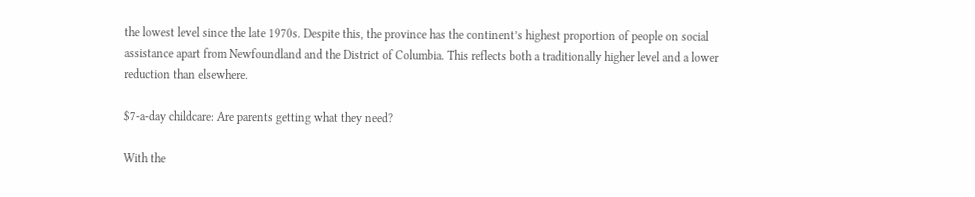the lowest level since the late 1970s. Despite this, the province has the continent’s highest proportion of people on social assistance apart from Newfoundland and the District of Columbia. This reflects both a traditionally higher level and a lower reduction than elsewhere.

$7-a-day childcare: Are parents getting what they need?

With the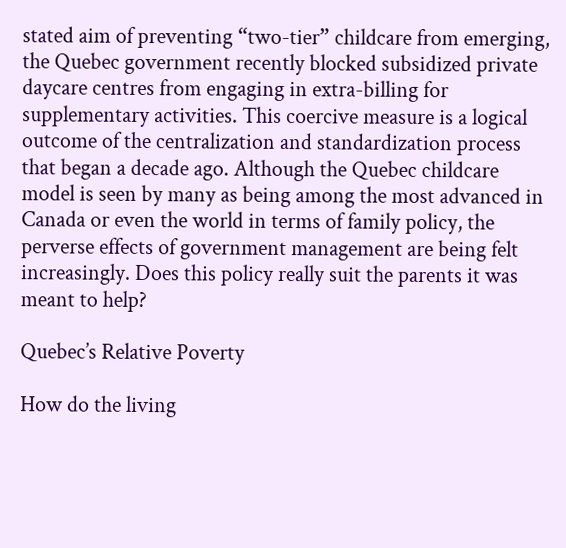stated aim of preventing “two-tier” childcare from emerging, the Quebec government recently blocked subsidized private daycare centres from engaging in extra-billing for supplementary activities. This coercive measure is a logical outcome of the centralization and standardization process that began a decade ago. Although the Quebec childcare model is seen by many as being among the most advanced in Canada or even the world in terms of family policy, the perverse effects of government management are being felt increasingly. Does this policy really suit the parents it was meant to help?

Quebec’s Relative Poverty

How do the living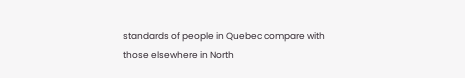standards of people in Quebec compare with those elsewhere in North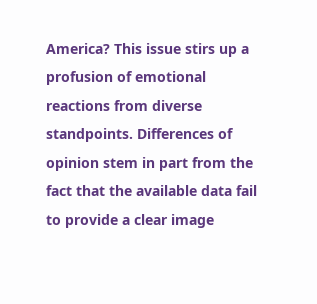America? This issue stirs up a profusion of emotional reactions from diverse standpoints. Differences of opinion stem in part from the fact that the available data fail to provide a clear image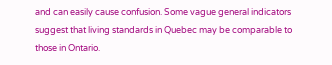and can easily cause confusion. Some vague general indicators suggest that living standards in Quebec may be comparable to those in Ontario.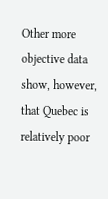Other more objective data show, however, that Quebec is relatively poor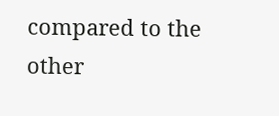compared to the other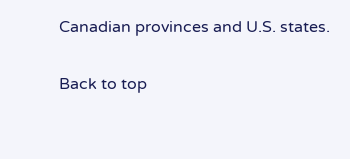Canadian provinces and U.S. states.

Back to top